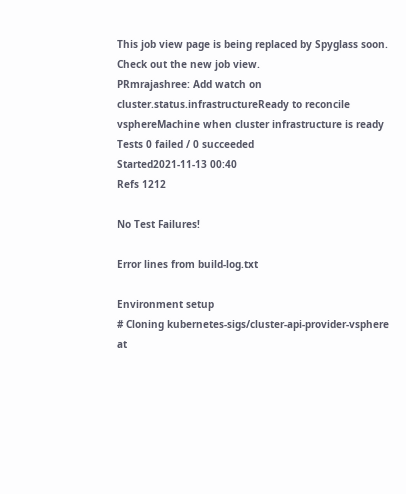This job view page is being replaced by Spyglass soon. Check out the new job view.
PRmrajashree: Add watch on cluster.status.infrastructureReady to reconcile vsphereMachine when cluster infrastructure is ready
Tests 0 failed / 0 succeeded
Started2021-11-13 00:40
Refs 1212

No Test Failures!

Error lines from build-log.txt

Environment setup
# Cloning kubernetes-sigs/cluster-api-provider-vsphere at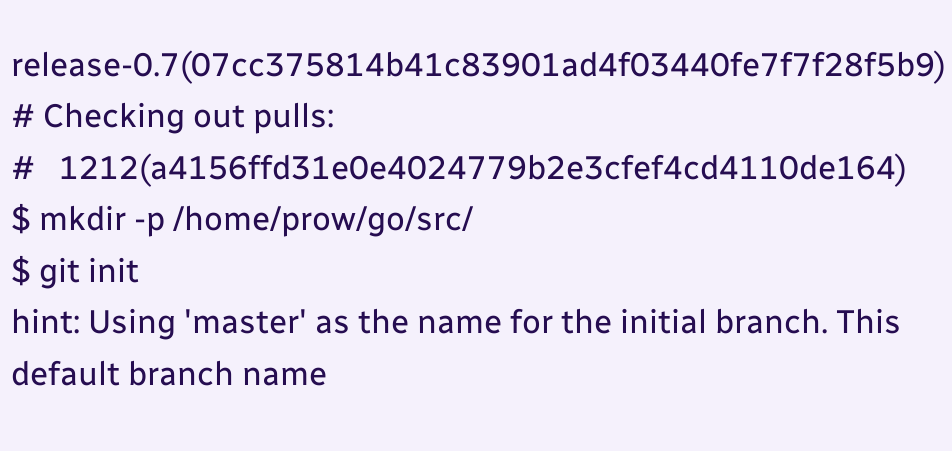release-0.7(07cc375814b41c83901ad4f03440fe7f7f28f5b9)
# Checking out pulls:
#   1212(a4156ffd31e0e4024779b2e3cfef4cd4110de164)
$ mkdir -p /home/prow/go/src/
$ git init
hint: Using 'master' as the name for the initial branch. This default branch name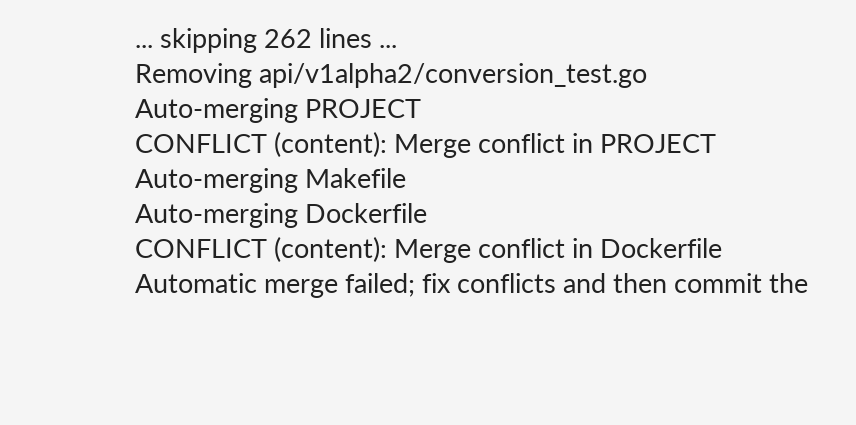... skipping 262 lines ...
Removing api/v1alpha2/conversion_test.go
Auto-merging PROJECT
CONFLICT (content): Merge conflict in PROJECT
Auto-merging Makefile
Auto-merging Dockerfile
CONFLICT (content): Merge conflict in Dockerfile
Automatic merge failed; fix conflicts and then commit the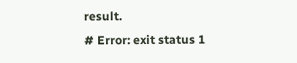result.
# Error: exit status 1